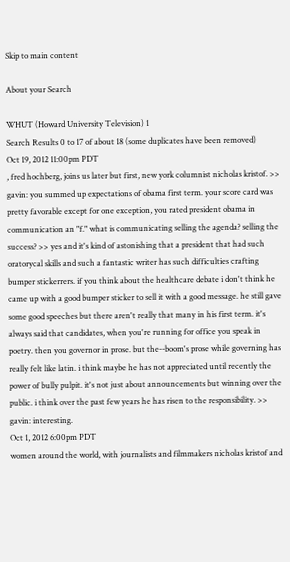Skip to main content

About your Search

WHUT (Howard University Television) 1
Search Results 0 to 17 of about 18 (some duplicates have been removed)
Oct 19, 2012 11:00pm PDT
, fred hochberg, joins us later but first, new york columnist nicholas kristof. >> gavin: you summed up expectations of obama first term. your score card was pretty favorable except for one exception, you rated president obama in communication an "f." what is communicating selling the agenda? selling the success? >> yes and it's kind of astonishing that a president that had such oratorycal skills and such a fantastic writer has such difficulties crafting bumper stickerrers. if you think about the healthcare debate i don't think he came up with a good bumper sticker to sell it with a good message. he still gave some good speeches but there aren't really that many in his first term. it's always said that candidates, when you're running for office you speak in poetry. then you governor in prose. but the--boom's prose while governing has really felt like latin. i think maybe he has not appreciated until recently the power of bully pulpit. it's not just about announcements but winning over the public. i think over the past few years he has risen to the responsibility. >> gavin: interesting.
Oct 1, 2012 6:00pm PDT
women around the world, with journalists and filmmakers nicholas kristof and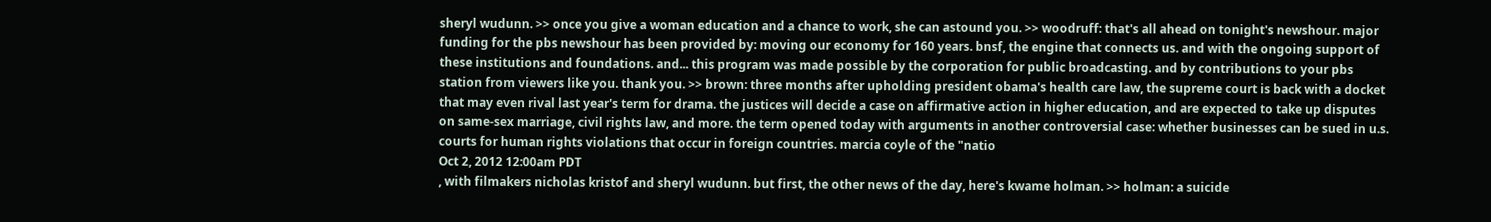sheryl wudunn. >> once you give a woman education and a chance to work, she can astound you. >> woodruff: that's all ahead on tonight's newshour. major funding for the pbs newshour has been provided by: moving our economy for 160 years. bnsf, the engine that connects us. and with the ongoing support of these institutions and foundations. and... this program was made possible by the corporation for public broadcasting. and by contributions to your pbs station from viewers like you. thank you. >> brown: three months after upholding president obama's health care law, the supreme court is back with a docket that may even rival last year's term for drama. the justices will decide a case on affirmative action in higher education, and are expected to take up disputes on same-sex marriage, civil rights law, and more. the term opened today with arguments in another controversial case: whether businesses can be sued in u.s. courts for human rights violations that occur in foreign countries. marcia coyle of the "natio
Oct 2, 2012 12:00am PDT
, with filmakers nicholas kristof and sheryl wudunn. but first, the other news of the day, here's kwame holman. >> holman: a suicide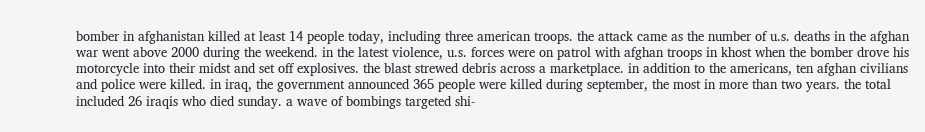bomber in afghanistan killed at least 14 people today, including three american troops. the attack came as the number of u.s. deaths in the afghan war went above 2000 during the weekend. in the latest violence, u.s. forces were on patrol with afghan troops in khost when the bomber drove his motorcycle into their midst and set off explosives. the blast strewed debris across a marketplace. in addition to the americans, ten afghan civilians and police were killed. in iraq, the government announced 365 people were killed during september, the most in more than two years. the total included 26 iraqis who died sunday. a wave of bombings targeted shi-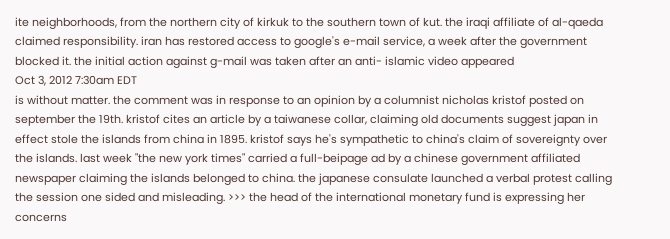ite neighborhoods, from the northern city of kirkuk to the southern town of kut. the iraqi affiliate of al-qaeda claimed responsibility. iran has restored access to google's e-mail service, a week after the government blocked it. the initial action against g-mail was taken after an anti- islamic video appeared
Oct 3, 2012 7:30am EDT
is without matter. the comment was in response to an opinion by a columnist nicholas kristof posted on september the 19th. kristof cites an article by a taiwanese collar, claiming old documents suggest japan in effect stole the islands from china in 1895. kristof says he's sympathetic to china's claim of sovereignty over the islands. last week "the new york times" carried a full-beipage ad by a chinese government affiliated newspaper claiming the islands belonged to china. the japanese consulate launched a verbal protest calling the session one sided and misleading. >>> the head of the international monetary fund is expressing her concerns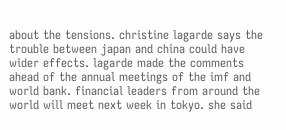about the tensions. christine lagarde says the trouble between japan and china could have wider effects. lagarde made the comments ahead of the annual meetings of the imf and world bank. financial leaders from around the world will meet next week in tokyo. she said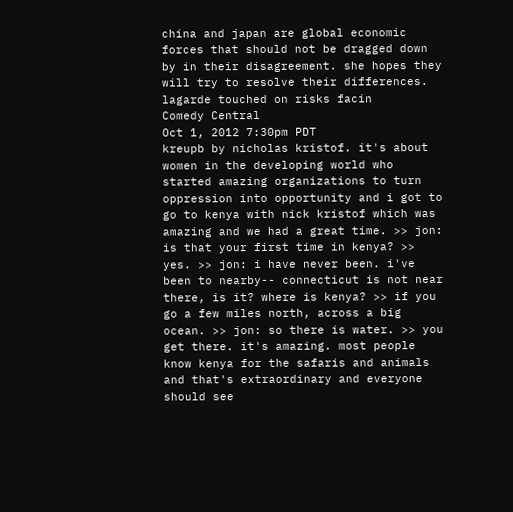china and japan are global economic forces that should not be dragged down by in their disagreement. she hopes they will try to resolve their differences. lagarde touched on risks facin
Comedy Central
Oct 1, 2012 7:30pm PDT
kreupb by nicholas kristof. it's about women in the developing world who started amazing organizations to turn oppression into opportunity and i got to go to kenya with nick kristof which was amazing and we had a great time. >> jon: is that your first time in kenya? >> yes. >> jon: i have never been. i've been to nearby-- connecticut is not near there, is it? where is kenya? >> if you go a few miles north, across a big ocean. >> jon: so there is water. >> you get there. it's amazing. most people know kenya for the safaris and animals and that's extraordinary and everyone should see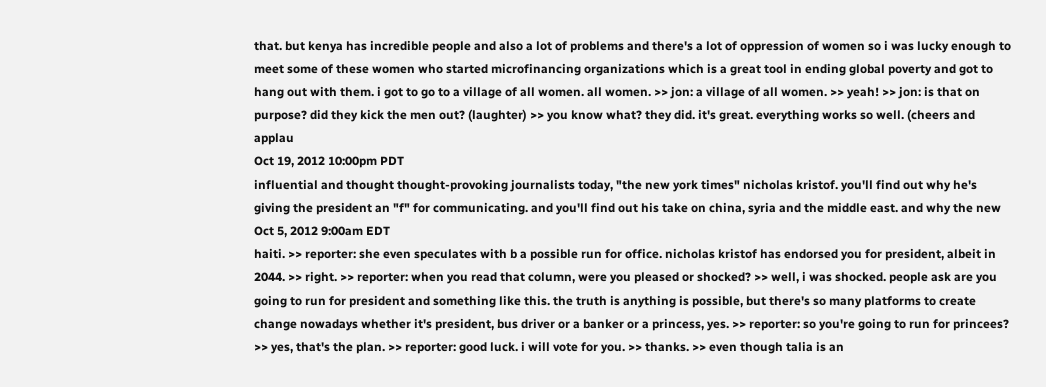that. but kenya has incredible people and also a lot of problems and there's a lot of oppression of women so i was lucky enough to meet some of these women who started microfinancing organizations which is a great tool in ending global poverty and got to hang out with them. i got to go to a village of all women. all women. >> jon: a village of all women. >> yeah! >> jon: is that on purpose? did they kick the men out? (laughter) >> you know what? they did. it's great. everything works so well. (cheers and applau
Oct 19, 2012 10:00pm PDT
influential and thought thought-provoking journalists today, "the new york times" nicholas kristof. you'll find out why he's giving the president an "f" for communicating. and you'll find out his take on china, syria and the middle east. and why the new
Oct 5, 2012 9:00am EDT
haiti. >> reporter: she even speculates with b a possible run for office. nicholas kristof has endorsed you for president, albeit in 2044. >> right. >> reporter: when you read that column, were you pleased or shocked? >> well, i was shocked. people ask are you going to run for president and something like this. the truth is anything is possible, but there's so many platforms to create change nowadays whether it's president, bus driver or a banker or a princess, yes. >> reporter: so you're going to run for princees? >> yes, that's the plan. >> reporter: good luck. i will vote for you. >> thanks. >> even though talia is an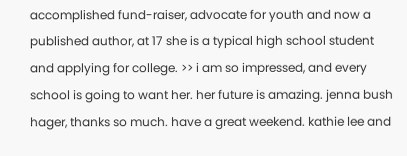accomplished fund-raiser, advocate for youth and now a published author, at 17 she is a typical high school student and applying for college. >> i am so impressed, and every school is going to want her. her future is amazing. jenna bush hager, thanks so much. have a great weekend. kathie lee and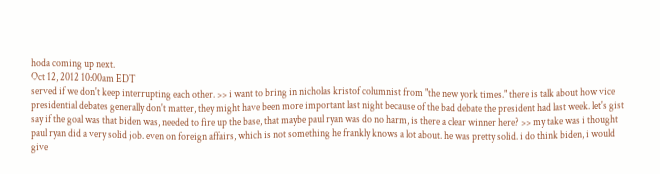hoda coming up next.
Oct 12, 2012 10:00am EDT
served if we don't keep interrupting each other. >> i want to bring in nicholas kristof columnist from "the new york times." there is talk about how vice presidential debates generally don't matter, they might have been more important last night because of the bad debate the president had last week. let's gist say if the goal was that biden was, needed to fire up the base, that maybe paul ryan was do no harm, is there a clear winner here? >> my take was i thought paul ryan did a very solid job. even on foreign affairs, which is not something he frankly knows a lot about. he was pretty solid. i do think biden, i would give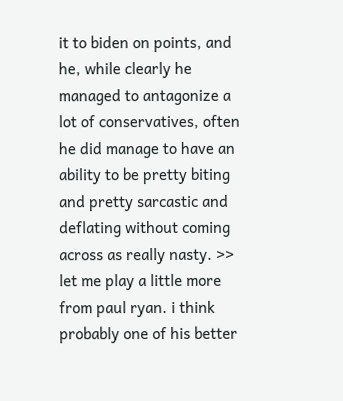it to biden on points, and he, while clearly he managed to antagonize a lot of conservatives, often he did manage to have an ability to be pretty biting and pretty sarcastic and deflating without coming across as really nasty. >> let me play a little more from paul ryan. i think probably one of his better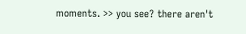moments. >> you see? there aren't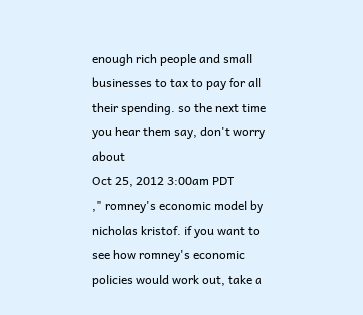enough rich people and small businesses to tax to pay for all their spending. so the next time you hear them say, don't worry about
Oct 25, 2012 3:00am PDT
," romney's economic model by nicholas kristof. if you want to see how romney's economic policies would work out, take a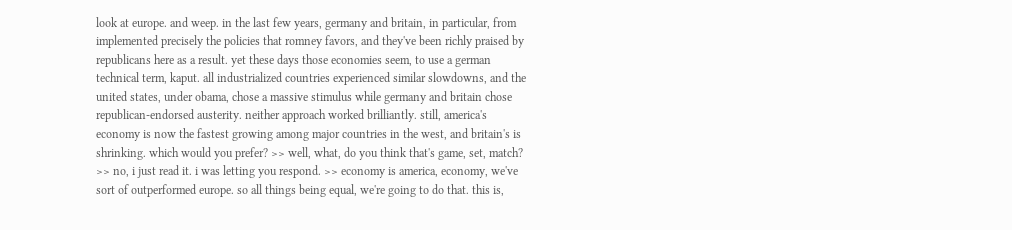look at europe. and weep. in the last few years, germany and britain, in particular, from implemented precisely the policies that romney favors, and they've been richly praised by republicans here as a result. yet these days those economies seem, to use a german technical term, kaput. all industrialized countries experienced similar slowdowns, and the united states, under obama, chose a massive stimulus while germany and britain chose republican-endorsed austerity. neither approach worked brilliantly. still, america's economy is now the fastest growing among major countries in the west, and britain's is shrinking. which would you prefer? >> well, what, do you think that's game, set, match? >> no, i just read it. i was letting you respond. >> economy is america, economy, we've sort of outperformed europe. so all things being equal, we're going to do that. this is,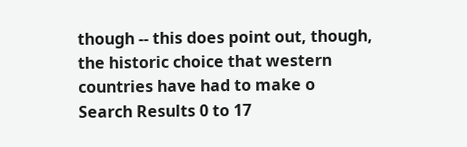though -- this does point out, though, the historic choice that western countries have had to make o
Search Results 0 to 17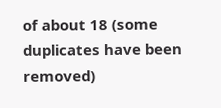of about 18 (some duplicates have been removed)